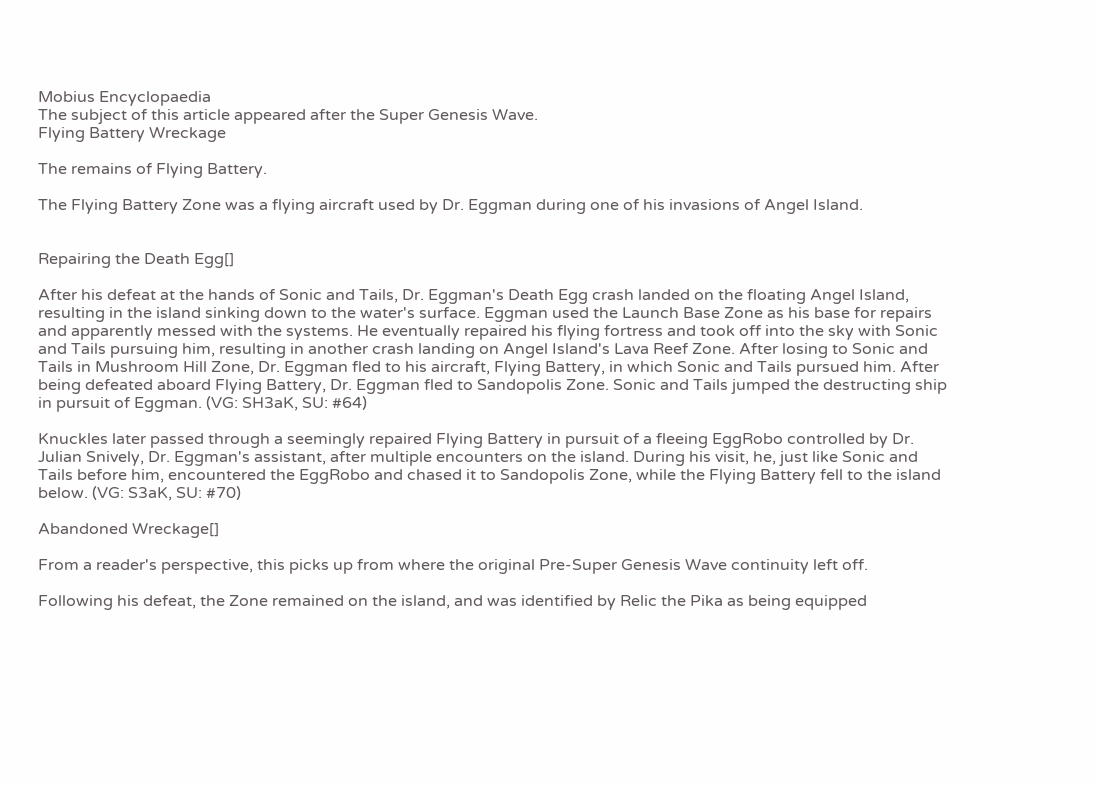Mobius Encyclopaedia
The subject of this article appeared after the Super Genesis Wave.
Flying Battery Wreckage

The remains of Flying Battery.

The Flying Battery Zone was a flying aircraft used by Dr. Eggman during one of his invasions of Angel Island.


Repairing the Death Egg[]

After his defeat at the hands of Sonic and Tails, Dr. Eggman's Death Egg crash landed on the floating Angel Island, resulting in the island sinking down to the water's surface. Eggman used the Launch Base Zone as his base for repairs and apparently messed with the systems. He eventually repaired his flying fortress and took off into the sky with Sonic and Tails pursuing him, resulting in another crash landing on Angel Island's Lava Reef Zone. After losing to Sonic and Tails in Mushroom Hill Zone, Dr. Eggman fled to his aircraft, Flying Battery, in which Sonic and Tails pursued him. After being defeated aboard Flying Battery, Dr. Eggman fled to Sandopolis Zone. Sonic and Tails jumped the destructing ship in pursuit of Eggman. (VG: SH3aK, SU: #64)

Knuckles later passed through a seemingly repaired Flying Battery in pursuit of a fleeing EggRobo controlled by Dr. Julian Snively, Dr. Eggman's assistant, after multiple encounters on the island. During his visit, he, just like Sonic and Tails before him, encountered the EggRobo and chased it to Sandopolis Zone, while the Flying Battery fell to the island below. (VG: S3aK, SU: #70)

Abandoned Wreckage[]

From a reader's perspective, this picks up from where the original Pre-Super Genesis Wave continuity left off.

Following his defeat, the Zone remained on the island, and was identified by Relic the Pika as being equipped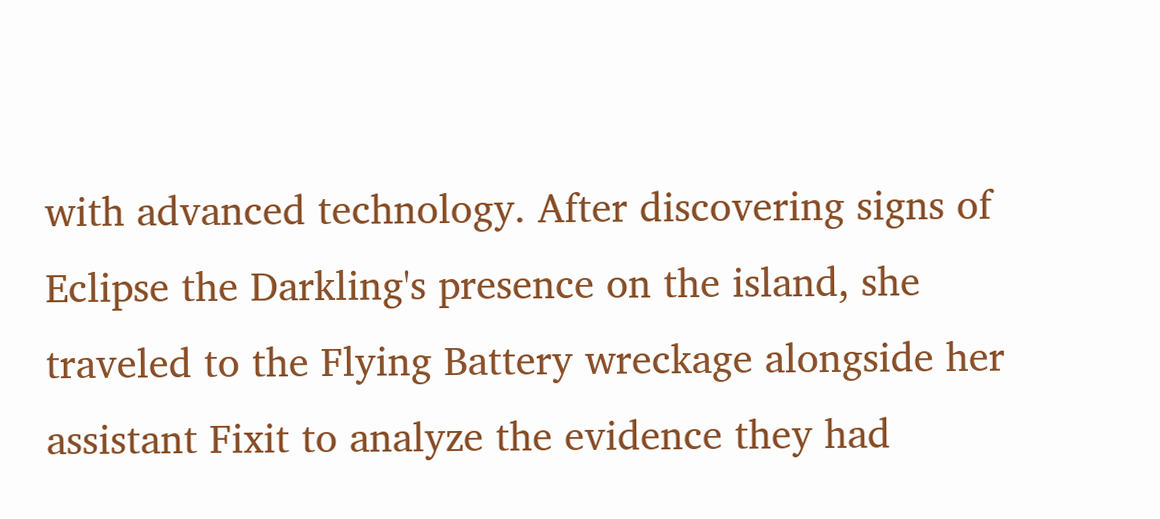with advanced technology. After discovering signs of Eclipse the Darkling's presence on the island, she traveled to the Flying Battery wreckage alongside her assistant Fixit to analyze the evidence they had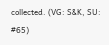collected. (VG: S&K, SU: #65)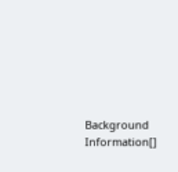Background Information[]